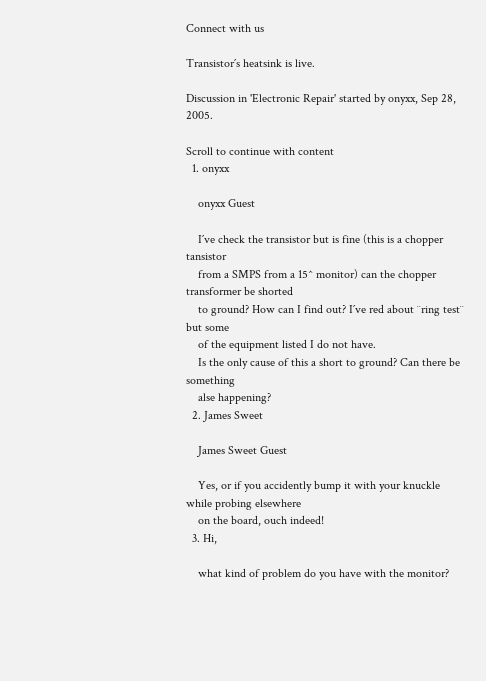Connect with us

Transistor´s heatsink is live.

Discussion in 'Electronic Repair' started by onyxx, Sep 28, 2005.

Scroll to continue with content
  1. onyxx

    onyxx Guest

    I´ve check the transistor but is fine (this is a chopper tansistor
    from a SMPS from a 15^ monitor) can the chopper transformer be shorted
    to ground? How can I find out? I´ve red about ¨ring test¨ but some
    of the equipment listed I do not have.
    Is the only cause of this a short to ground? Can there be something
    alse happening?
  2. James Sweet

    James Sweet Guest

    Yes, or if you accidently bump it with your knuckle while probing elsewhere
    on the board, ouch indeed!
  3. Hi,

    what kind of problem do you have with the monitor?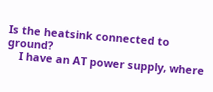Is the heatsink connected to ground?
    I have an AT power supply, where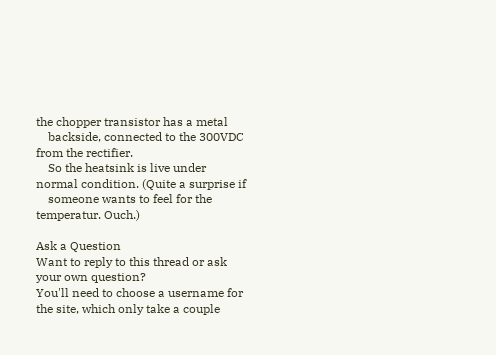the chopper transistor has a metal
    backside, connected to the 300VDC from the rectifier.
    So the heatsink is live under normal condition. (Quite a surprise if
    someone wants to feel for the temperatur. Ouch.)

Ask a Question
Want to reply to this thread or ask your own question?
You'll need to choose a username for the site, which only take a couple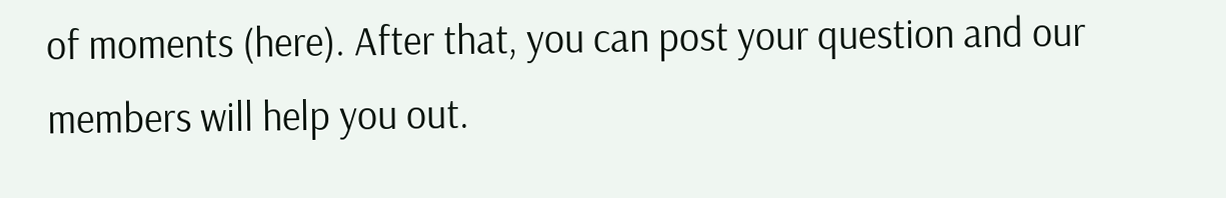of moments (here). After that, you can post your question and our members will help you out.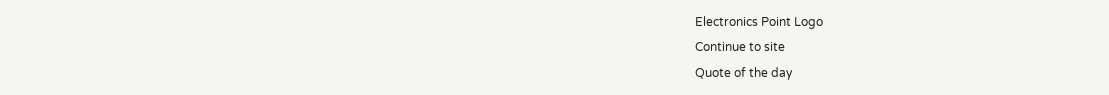Electronics Point Logo
Continue to site
Quote of the day